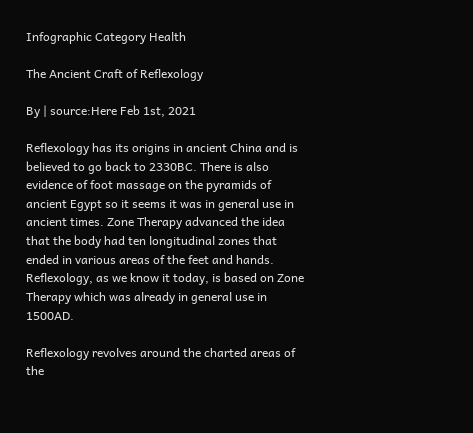Infographic Category Health

The Ancient Craft of Reflexology

By | source:Here Feb 1st, 2021

Reflexology has its origins in ancient China and is believed to go back to 2330BC. There is also evidence of foot massage on the pyramids of ancient Egypt so it seems it was in general use in ancient times. Zone Therapy advanced the idea that the body had ten longitudinal zones that ended in various areas of the feet and hands. Reflexology, as we know it today, is based on Zone Therapy which was already in general use in 1500AD.

Reflexology revolves around the charted areas of the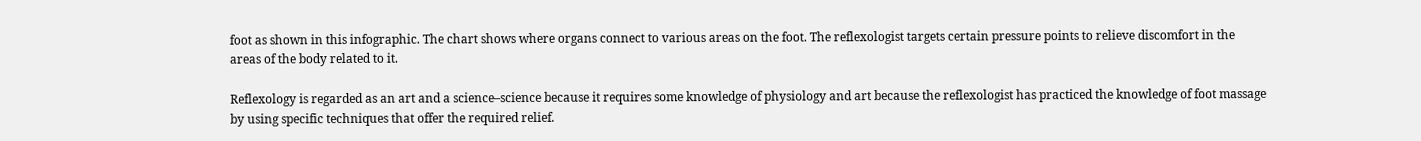foot as shown in this infographic. The chart shows where organs connect to various areas on the foot. The reflexologist targets certain pressure points to relieve discomfort in the areas of the body related to it.

Reflexology is regarded as an art and a science–science because it requires some knowledge of physiology and art because the reflexologist has practiced the knowledge of foot massage by using specific techniques that offer the required relief.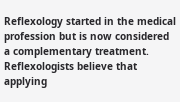Reflexology started in the medical profession but is now considered a complementary treatment. Reflexologists believe that applying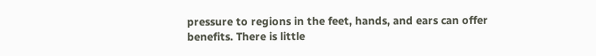pressure to regions in the feet, hands, and ears can offer benefits. There is little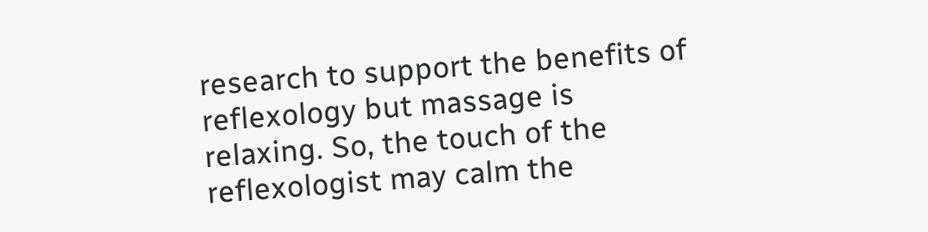research to support the benefits of reflexology but massage is relaxing. So, the touch of the reflexologist may calm the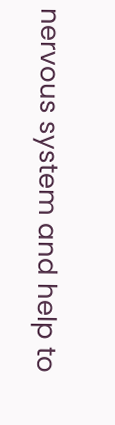nervous system and help to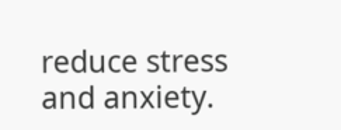reduce stress and anxiety.